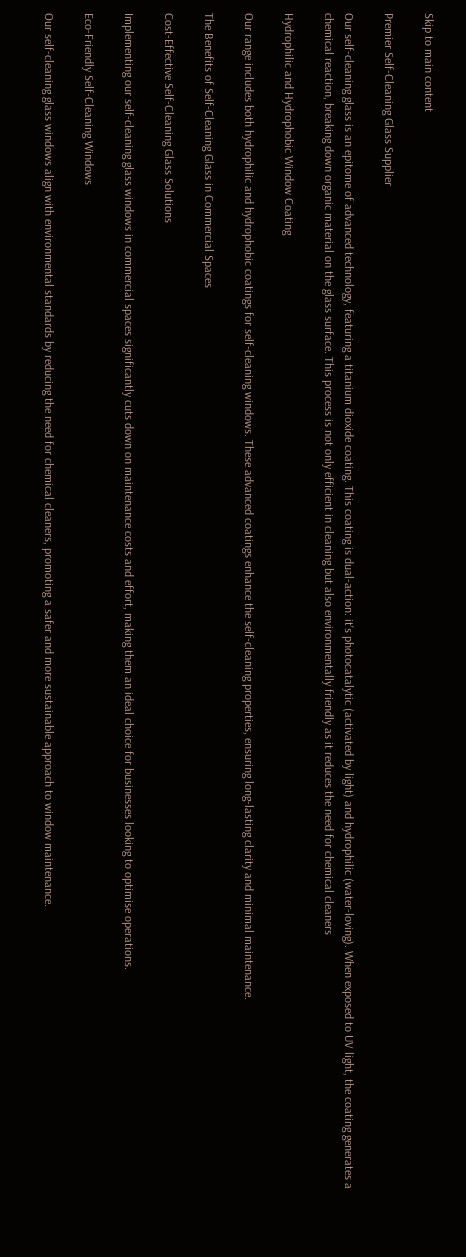Skip to main content

Premier Self-Cleaning Glass Supplier

Our self-cleaning glass is an epitome of advanced technology, featuring a titanium dioxide coating. This coating is dual-action: it's photocatalytic (activated by light) and hydrophilic (water-loving). When exposed to UV light, the coating generates a chemical reaction, breaking down organic material on the glass surface. This process is not only efficient in cleaning but also environmentally friendly as it reduces the need for chemical cleaners

Hydrophilic and Hydrophobic Window Coating

Our range includes both hydrophilic and hydrophobic coatings for self-cleaning windows. These advanced coatings enhance the self-cleaning properties, ensuring long-lasting clarity and minimal maintenance.

The Benefits of Self-Cleaning Glass in Commercial Spaces

Cost-Effective Self-Cleaning Glass Solutions

Implementing our self-cleaning glass windows in commercial spaces significantly cuts down on maintenance costs and effort, making them an ideal choice for businesses looking to optimise operations.

Eco-Friendly Self-Cleaning Windows

Our self-cleaning glass windows align with environmental standards by reducing the need for chemical cleaners, promoting a safer and more sustainable approach to window maintenance.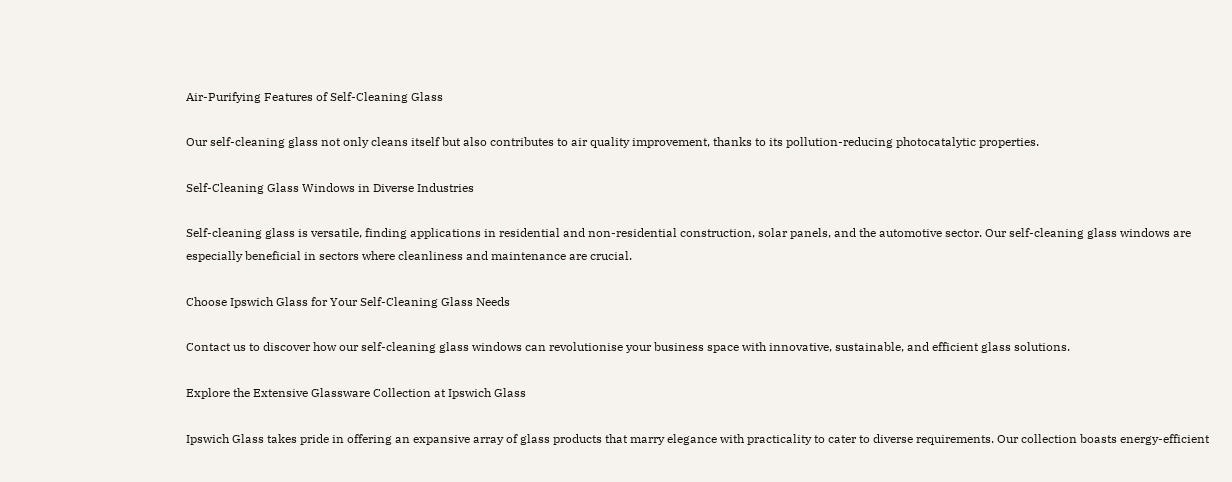Air-Purifying Features of Self-Cleaning Glass

Our self-cleaning glass not only cleans itself but also contributes to air quality improvement, thanks to its pollution-reducing photocatalytic properties.

Self-Cleaning Glass Windows in Diverse Industries

Self-cleaning glass is versatile, finding applications in residential and non-residential construction, solar panels, and the automotive sector. Our self-cleaning glass windows are especially beneficial in sectors where cleanliness and maintenance are crucial.

Choose Ipswich Glass for Your Self-Cleaning Glass Needs

Contact us to discover how our self-cleaning glass windows can revolutionise your business space with innovative, sustainable, and efficient glass solutions.

Explore the Extensive Glassware Collection at Ipswich Glass

Ipswich Glass takes pride in offering an expansive array of glass products that marry elegance with practicality to cater to diverse requirements. Our collection boasts energy-efficient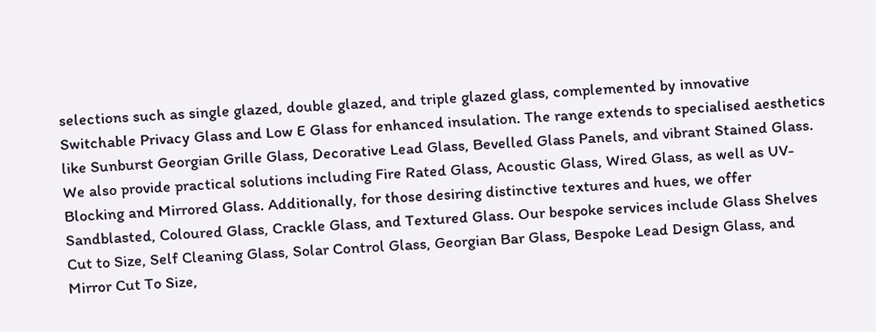selections such as single glazed, double glazed, and triple glazed glass, complemented by innovative Switchable Privacy Glass and Low E Glass for enhanced insulation. The range extends to specialised aesthetics like Sunburst Georgian Grille Glass, Decorative Lead Glass, Bevelled Glass Panels, and vibrant Stained Glass. We also provide practical solutions including Fire Rated Glass, Acoustic Glass, Wired Glass, as well as UV-Blocking and Mirrored Glass. Additionally, for those desiring distinctive textures and hues, we offer Sandblasted, Coloured Glass, Crackle Glass, and Textured Glass. Our bespoke services include Glass Shelves Cut to Size, Self Cleaning Glass, Solar Control Glass, Georgian Bar Glass, Bespoke Lead Design Glass, and Mirror Cut To Size,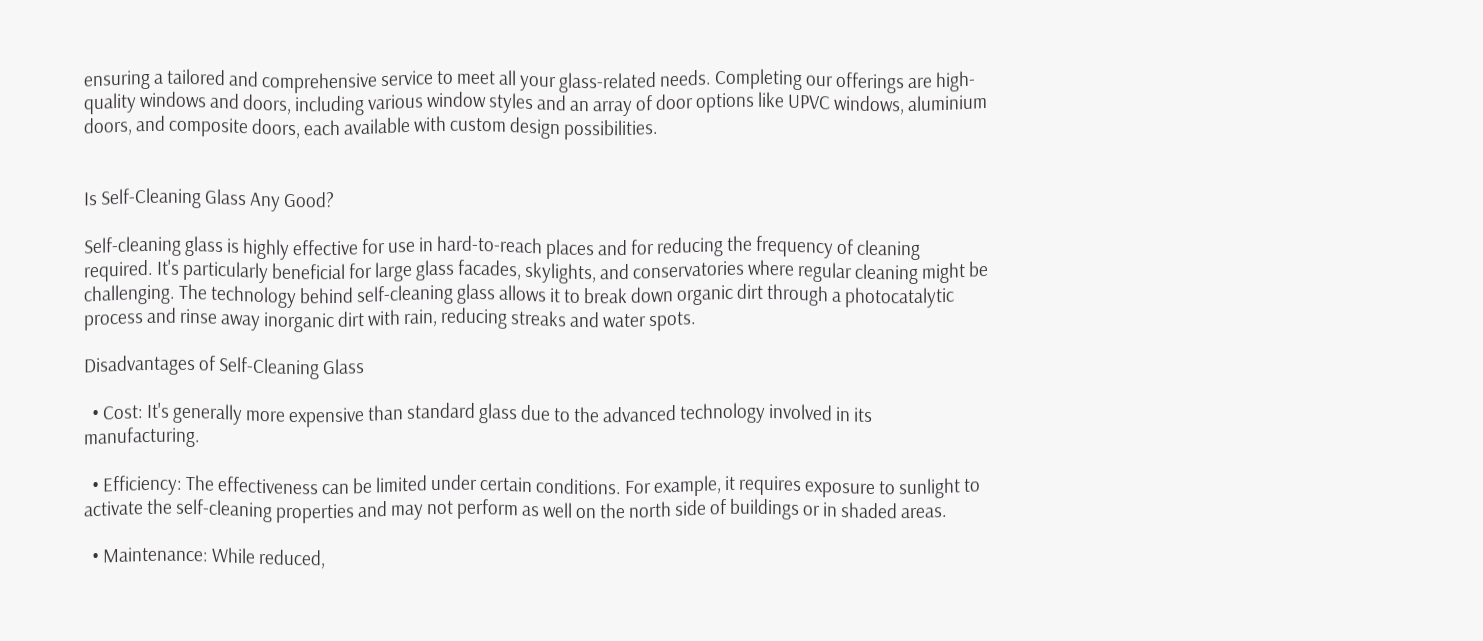ensuring a tailored and comprehensive service to meet all your glass-related needs. Completing our offerings are high-quality windows and doors, including various window styles and an array of door options like UPVC windows, aluminium doors, and composite doors, each available with custom design possibilities.


Is Self-Cleaning Glass Any Good?

Self-cleaning glass is highly effective for use in hard-to-reach places and for reducing the frequency of cleaning required. It's particularly beneficial for large glass facades, skylights, and conservatories where regular cleaning might be challenging. The technology behind self-cleaning glass allows it to break down organic dirt through a photocatalytic process and rinse away inorganic dirt with rain, reducing streaks and water spots.

Disadvantages of Self-Cleaning Glass

  • Cost: It's generally more expensive than standard glass due to the advanced technology involved in its manufacturing.

  • Efficiency: The effectiveness can be limited under certain conditions. For example, it requires exposure to sunlight to activate the self-cleaning properties and may not perform as well on the north side of buildings or in shaded areas.

  • Maintenance: While reduced,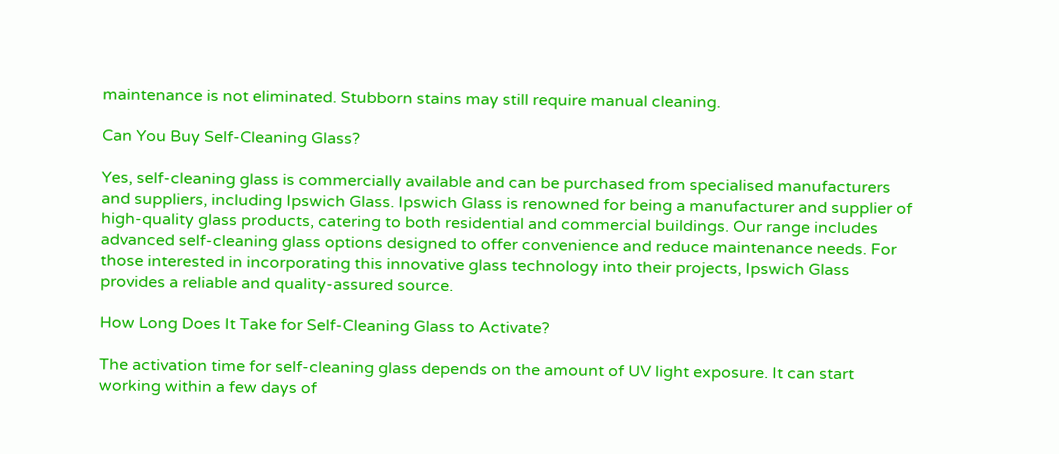maintenance is not eliminated. Stubborn stains may still require manual cleaning.

Can You Buy Self-Cleaning Glass?

Yes, self-cleaning glass is commercially available and can be purchased from specialised manufacturers and suppliers, including Ipswich Glass. Ipswich Glass is renowned for being a manufacturer and supplier of high-quality glass products, catering to both residential and commercial buildings. Our range includes advanced self-cleaning glass options designed to offer convenience and reduce maintenance needs. For those interested in incorporating this innovative glass technology into their projects, Ipswich Glass provides a reliable and quality-assured source.

How Long Does It Take for Self-Cleaning Glass to Activate?

The activation time for self-cleaning glass depends on the amount of UV light exposure. It can start working within a few days of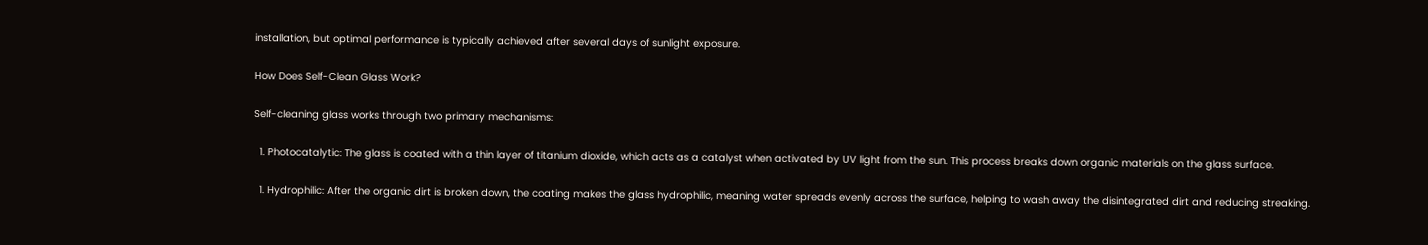installation, but optimal performance is typically achieved after several days of sunlight exposure.

How Does Self-Clean Glass Work?

Self-cleaning glass works through two primary mechanisms:

  1. Photocatalytic: The glass is coated with a thin layer of titanium dioxide, which acts as a catalyst when activated by UV light from the sun. This process breaks down organic materials on the glass surface.

  1. Hydrophilic: After the organic dirt is broken down, the coating makes the glass hydrophilic, meaning water spreads evenly across the surface, helping to wash away the disintegrated dirt and reducing streaking.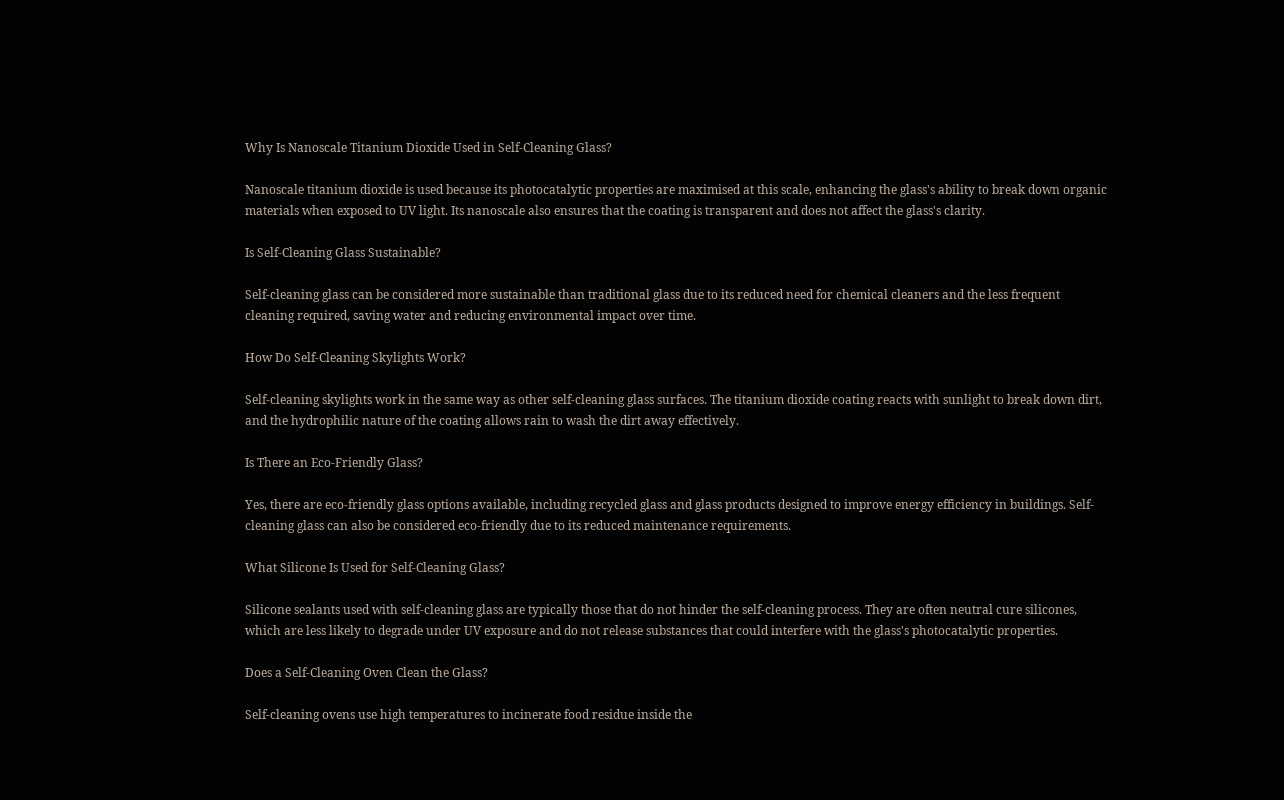Why Is Nanoscale Titanium Dioxide Used in Self-Cleaning Glass?

Nanoscale titanium dioxide is used because its photocatalytic properties are maximised at this scale, enhancing the glass's ability to break down organic materials when exposed to UV light. Its nanoscale also ensures that the coating is transparent and does not affect the glass's clarity.

Is Self-Cleaning Glass Sustainable?

Self-cleaning glass can be considered more sustainable than traditional glass due to its reduced need for chemical cleaners and the less frequent cleaning required, saving water and reducing environmental impact over time.

How Do Self-Cleaning Skylights Work?

Self-cleaning skylights work in the same way as other self-cleaning glass surfaces. The titanium dioxide coating reacts with sunlight to break down dirt, and the hydrophilic nature of the coating allows rain to wash the dirt away effectively.

Is There an Eco-Friendly Glass?

Yes, there are eco-friendly glass options available, including recycled glass and glass products designed to improve energy efficiency in buildings. Self-cleaning glass can also be considered eco-friendly due to its reduced maintenance requirements.

What Silicone Is Used for Self-Cleaning Glass?

Silicone sealants used with self-cleaning glass are typically those that do not hinder the self-cleaning process. They are often neutral cure silicones, which are less likely to degrade under UV exposure and do not release substances that could interfere with the glass's photocatalytic properties.

Does a Self-Cleaning Oven Clean the Glass?

Self-cleaning ovens use high temperatures to incinerate food residue inside the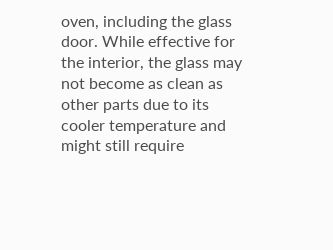oven, including the glass door. While effective for the interior, the glass may not become as clean as other parts due to its cooler temperature and might still require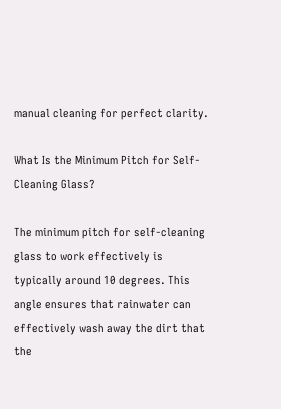manual cleaning for perfect clarity.

What Is the Minimum Pitch for Self-Cleaning Glass?

The minimum pitch for self-cleaning glass to work effectively is typically around 10 degrees. This angle ensures that rainwater can effectively wash away the dirt that the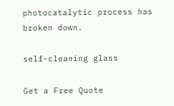photocatalytic process has broken down.

self-cleaning glass

Get a Free Quote